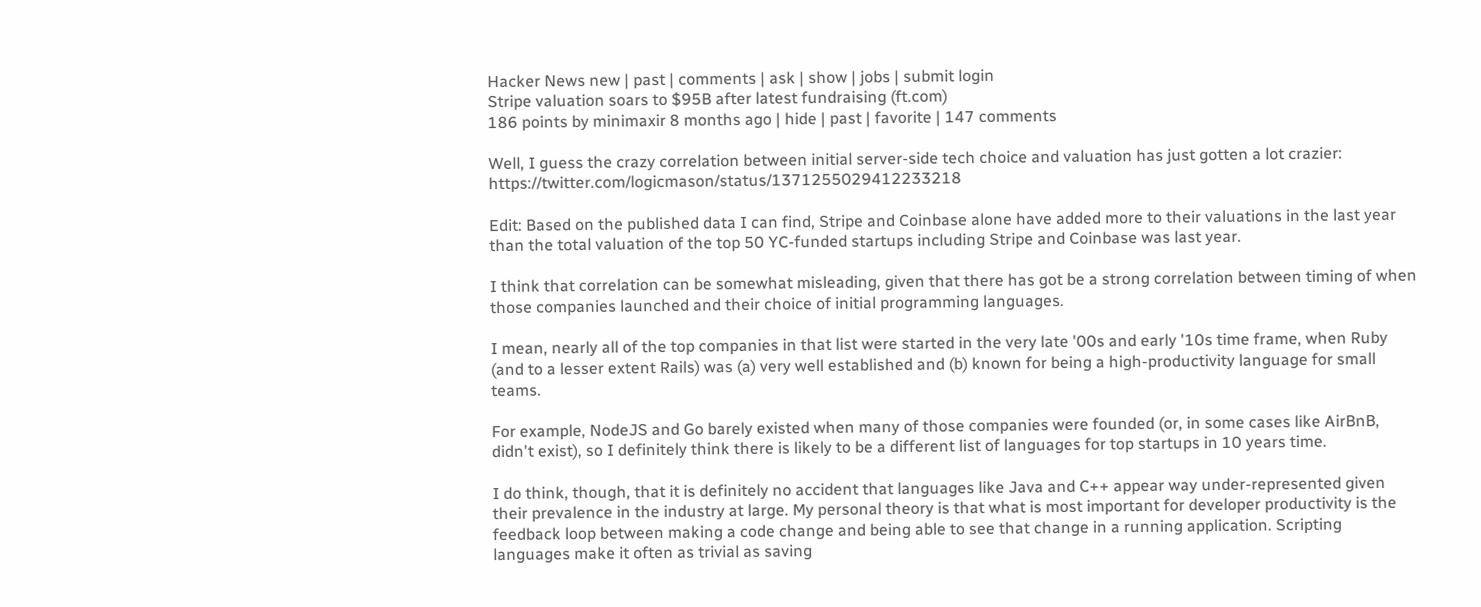Hacker News new | past | comments | ask | show | jobs | submit login
Stripe valuation soars to $95B after latest fundraising (ft.com)
186 points by minimaxir 8 months ago | hide | past | favorite | 147 comments

Well, I guess the crazy correlation between initial server-side tech choice and valuation has just gotten a lot crazier: https://twitter.com/logicmason/status/1371255029412233218

Edit: Based on the published data I can find, Stripe and Coinbase alone have added more to their valuations in the last year than the total valuation of the top 50 YC-funded startups including Stripe and Coinbase was last year.

I think that correlation can be somewhat misleading, given that there has got be a strong correlation between timing of when those companies launched and their choice of initial programming languages.

I mean, nearly all of the top companies in that list were started in the very late '00s and early '10s time frame, when Ruby (and to a lesser extent Rails) was (a) very well established and (b) known for being a high-productivity language for small teams.

For example, NodeJS and Go barely existed when many of those companies were founded (or, in some cases like AirBnB, didn't exist), so I definitely think there is likely to be a different list of languages for top startups in 10 years time.

I do think, though, that it is definitely no accident that languages like Java and C++ appear way under-represented given their prevalence in the industry at large. My personal theory is that what is most important for developer productivity is the feedback loop between making a code change and being able to see that change in a running application. Scripting languages make it often as trivial as saving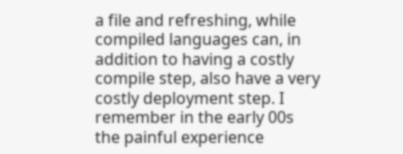a file and refreshing, while compiled languages can, in addition to having a costly compile step, also have a very costly deployment step. I remember in the early 00s the painful experience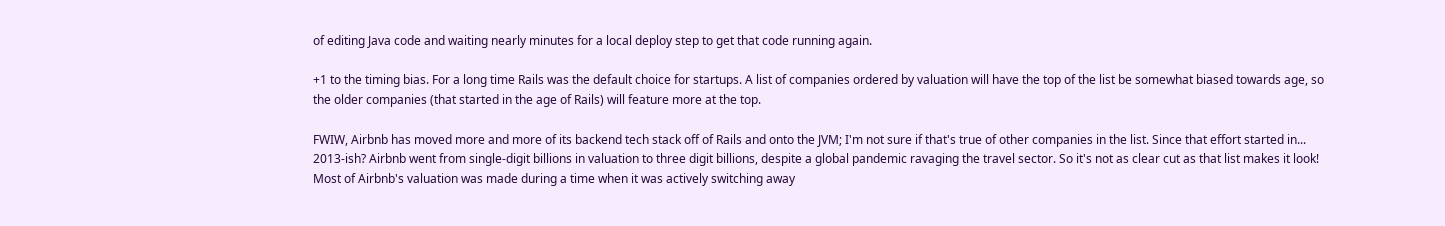of editing Java code and waiting nearly minutes for a local deploy step to get that code running again.

+1 to the timing bias. For a long time Rails was the default choice for startups. A list of companies ordered by valuation will have the top of the list be somewhat biased towards age, so the older companies (that started in the age of Rails) will feature more at the top.

FWIW, Airbnb has moved more and more of its backend tech stack off of Rails and onto the JVM; I'm not sure if that's true of other companies in the list. Since that effort started in... 2013-ish? Airbnb went from single-digit billions in valuation to three digit billions, despite a global pandemic ravaging the travel sector. So it's not as clear cut as that list makes it look! Most of Airbnb's valuation was made during a time when it was actively switching away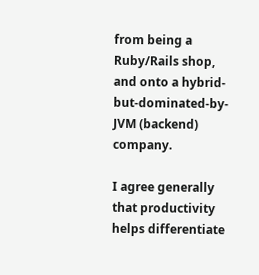from being a Ruby/Rails shop, and onto a hybrid-but-dominated-by-JVM (backend) company.

I agree generally that productivity helps differentiate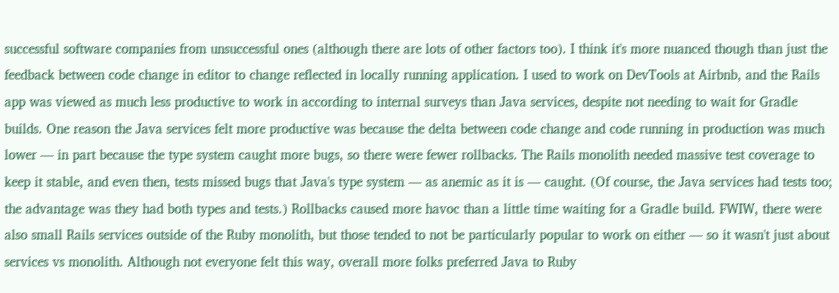successful software companies from unsuccessful ones (although there are lots of other factors too). I think it's more nuanced though than just the feedback between code change in editor to change reflected in locally running application. I used to work on DevTools at Airbnb, and the Rails app was viewed as much less productive to work in according to internal surveys than Java services, despite not needing to wait for Gradle builds. One reason the Java services felt more productive was because the delta between code change and code running in production was much lower — in part because the type system caught more bugs, so there were fewer rollbacks. The Rails monolith needed massive test coverage to keep it stable, and even then, tests missed bugs that Java's type system — as anemic as it is — caught. (Of course, the Java services had tests too; the advantage was they had both types and tests.) Rollbacks caused more havoc than a little time waiting for a Gradle build. FWIW, there were also small Rails services outside of the Ruby monolith, but those tended to not be particularly popular to work on either — so it wasn't just about services vs monolith. Although not everyone felt this way, overall more folks preferred Java to Ruby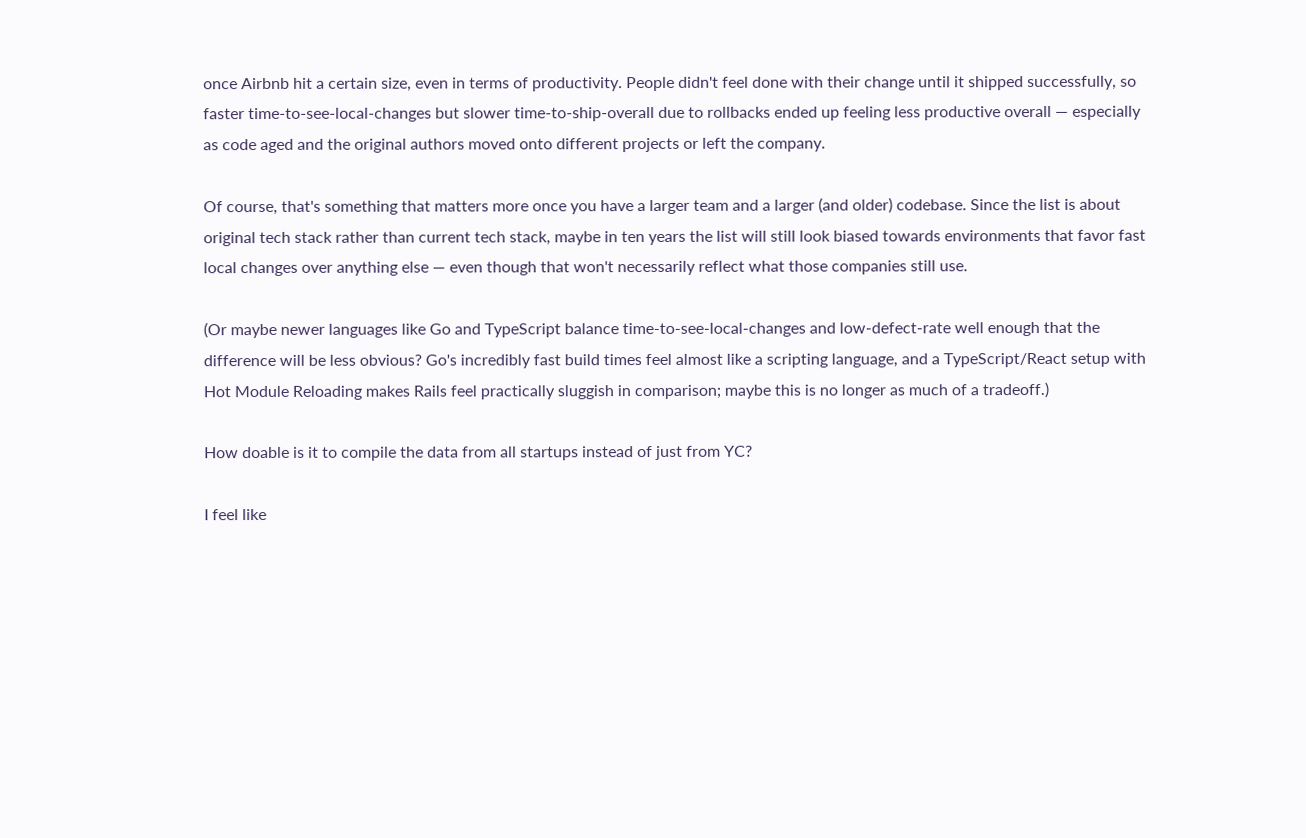once Airbnb hit a certain size, even in terms of productivity. People didn't feel done with their change until it shipped successfully, so faster time-to-see-local-changes but slower time-to-ship-overall due to rollbacks ended up feeling less productive overall — especially as code aged and the original authors moved onto different projects or left the company.

Of course, that's something that matters more once you have a larger team and a larger (and older) codebase. Since the list is about original tech stack rather than current tech stack, maybe in ten years the list will still look biased towards environments that favor fast local changes over anything else — even though that won't necessarily reflect what those companies still use.

(Or maybe newer languages like Go and TypeScript balance time-to-see-local-changes and low-defect-rate well enough that the difference will be less obvious? Go's incredibly fast build times feel almost like a scripting language, and a TypeScript/React setup with Hot Module Reloading makes Rails feel practically sluggish in comparison; maybe this is no longer as much of a tradeoff.)

How doable is it to compile the data from all startups instead of just from YC?

I feel like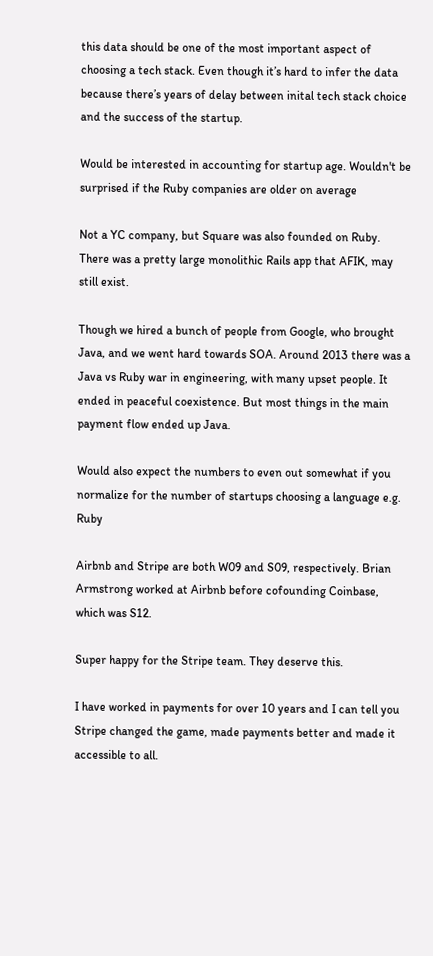this data should be one of the most important aspect of choosing a tech stack. Even though it’s hard to infer the data because there’s years of delay between inital tech stack choice and the success of the startup.

Would be interested in accounting for startup age. Wouldn't be surprised if the Ruby companies are older on average

Not a YC company, but Square was also founded on Ruby. There was a pretty large monolithic Rails app that AFIK, may still exist.

Though we hired a bunch of people from Google, who brought Java, and we went hard towards SOA. Around 2013 there was a Java vs Ruby war in engineering, with many upset people. It ended in peaceful coexistence. But most things in the main payment flow ended up Java.

Would also expect the numbers to even out somewhat if you normalize for the number of startups choosing a language e.g. Ruby

Airbnb and Stripe are both W09 and S09, respectively. Brian Armstrong worked at Airbnb before cofounding Coinbase, which was S12.

Super happy for the Stripe team. They deserve this.

I have worked in payments for over 10 years and I can tell you Stripe changed the game, made payments better and made it accessible to all.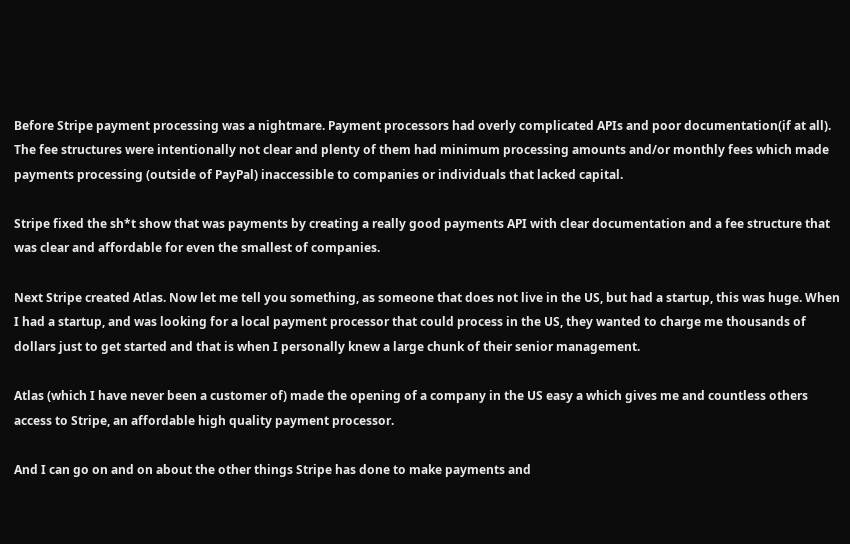Before Stripe payment processing was a nightmare. Payment processors had overly complicated APIs and poor documentation(if at all). The fee structures were intentionally not clear and plenty of them had minimum processing amounts and/or monthly fees which made payments processing (outside of PayPal) inaccessible to companies or individuals that lacked capital.

Stripe fixed the sh*t show that was payments by creating a really good payments API with clear documentation and a fee structure that was clear and affordable for even the smallest of companies.

Next Stripe created Atlas. Now let me tell you something, as someone that does not live in the US, but had a startup, this was huge. When I had a startup, and was looking for a local payment processor that could process in the US, they wanted to charge me thousands of dollars just to get started and that is when I personally knew a large chunk of their senior management.

Atlas (which I have never been a customer of) made the opening of a company in the US easy a which gives me and countless others access to Stripe, an affordable high quality payment processor.

And I can go on and on about the other things Stripe has done to make payments and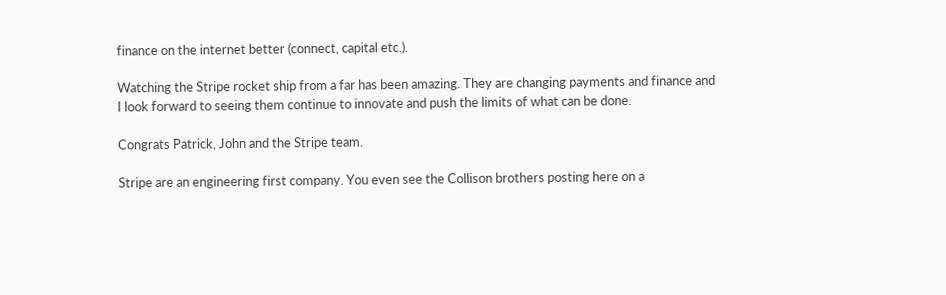finance on the internet better (connect, capital etc.).

Watching the Stripe rocket ship from a far has been amazing. They are changing payments and finance and I look forward to seeing them continue to innovate and push the limits of what can be done.

Congrats Patrick, John and the Stripe team.

Stripe are an engineering first company. You even see the Collison brothers posting here on a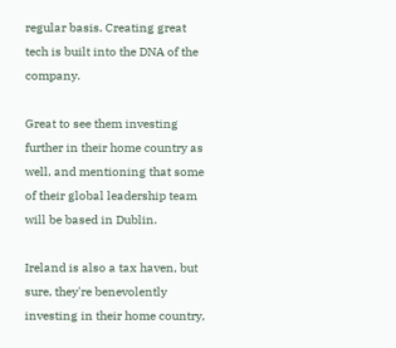regular basis. Creating great tech is built into the DNA of the company.

Great to see them investing further in their home country as well, and mentioning that some of their global leadership team will be based in Dublin.

Ireland is also a tax haven, but sure, they're benevolently investing in their home country,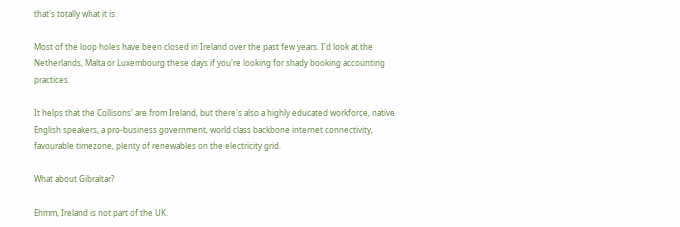that's totally what it is.

Most of the loop holes have been closed in Ireland over the past few years. I'd look at the Netherlands, Malta or Luxembourg these days if you're looking for shady booking accounting practices.

It helps that the Collisons' are from Ireland, but there's also a highly educated workforce, native English speakers, a pro-business government, world class backbone internet connectivity, favourable timezone, plenty of renewables on the electricity grid.

What about Gibraltar?

Ehmm, Ireland is not part of the UK.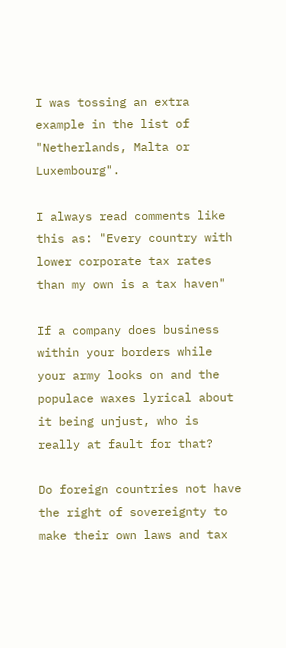I was tossing an extra example in the list of "Netherlands, Malta or Luxembourg".

I always read comments like this as: "Every country with lower corporate tax rates than my own is a tax haven"

If a company does business within your borders while your army looks on and the populace waxes lyrical about it being unjust, who is really at fault for that?

Do foreign countries not have the right of sovereignty to make their own laws and tax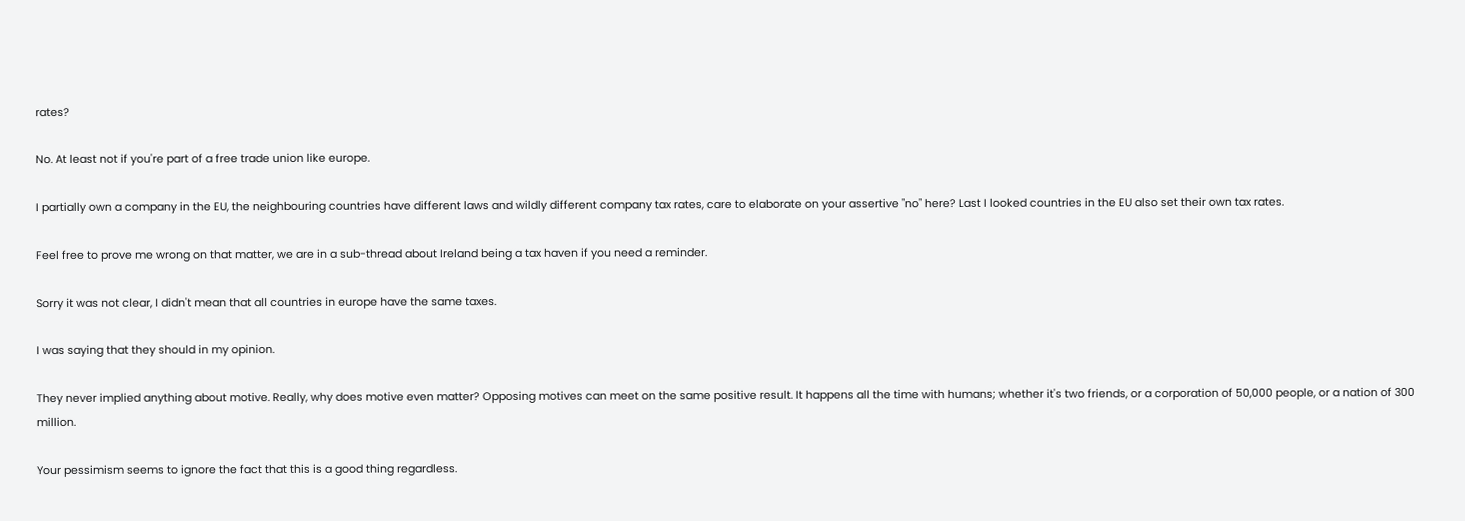rates?

No. At least not if you're part of a free trade union like europe.

I partially own a company in the EU, the neighbouring countries have different laws and wildly different company tax rates, care to elaborate on your assertive "no" here? Last I looked countries in the EU also set their own tax rates.

Feel free to prove me wrong on that matter, we are in a sub-thread about Ireland being a tax haven if you need a reminder.

Sorry it was not clear, I didn't mean that all countries in europe have the same taxes.

I was saying that they should in my opinion.

They never implied anything about motive. Really, why does motive even matter? Opposing motives can meet on the same positive result. It happens all the time with humans; whether it's two friends, or a corporation of 50,000 people, or a nation of 300 million.

Your pessimism seems to ignore the fact that this is a good thing regardless.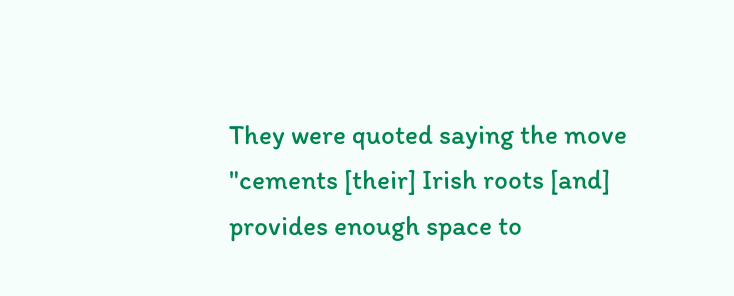They were quoted saying the move "cements [their] Irish roots [and] provides enough space to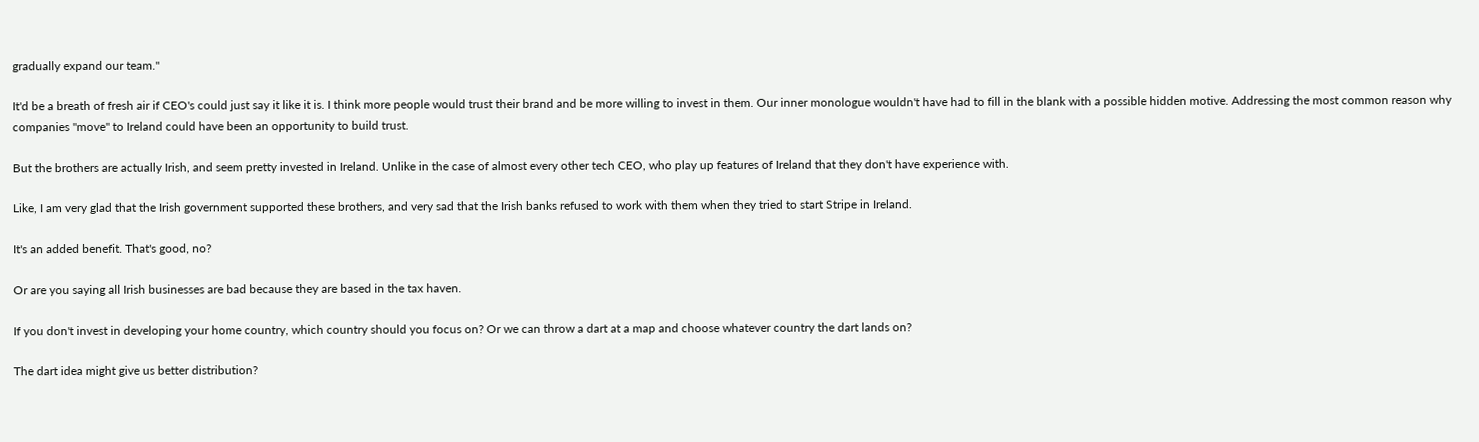gradually expand our team."

It'd be a breath of fresh air if CEO's could just say it like it is. I think more people would trust their brand and be more willing to invest in them. Our inner monologue wouldn't have had to fill in the blank with a possible hidden motive. Addressing the most common reason why companies "move" to Ireland could have been an opportunity to build trust.

But the brothers are actually Irish, and seem pretty invested in Ireland. Unlike in the case of almost every other tech CEO, who play up features of Ireland that they don't have experience with.

Like, I am very glad that the Irish government supported these brothers, and very sad that the Irish banks refused to work with them when they tried to start Stripe in Ireland.

It's an added benefit. That's good, no?

Or are you saying all Irish businesses are bad because they are based in the tax haven.

If you don't invest in developing your home country, which country should you focus on? Or we can throw a dart at a map and choose whatever country the dart lands on?

The dart idea might give us better distribution?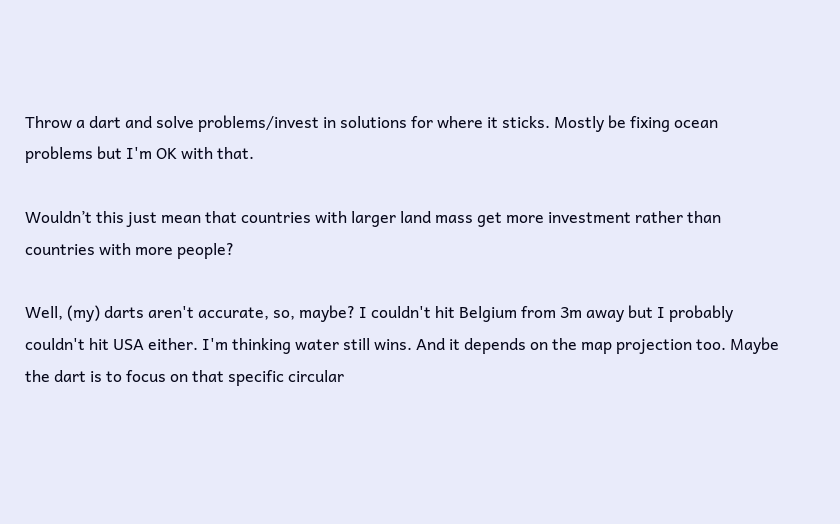Throw a dart and solve problems/invest in solutions for where it sticks. Mostly be fixing ocean problems but I'm OK with that.

Wouldn’t this just mean that countries with larger land mass get more investment rather than countries with more people?

Well, (my) darts aren't accurate, so, maybe? I couldn't hit Belgium from 3m away but I probably couldn't hit USA either. I'm thinking water still wins. And it depends on the map projection too. Maybe the dart is to focus on that specific circular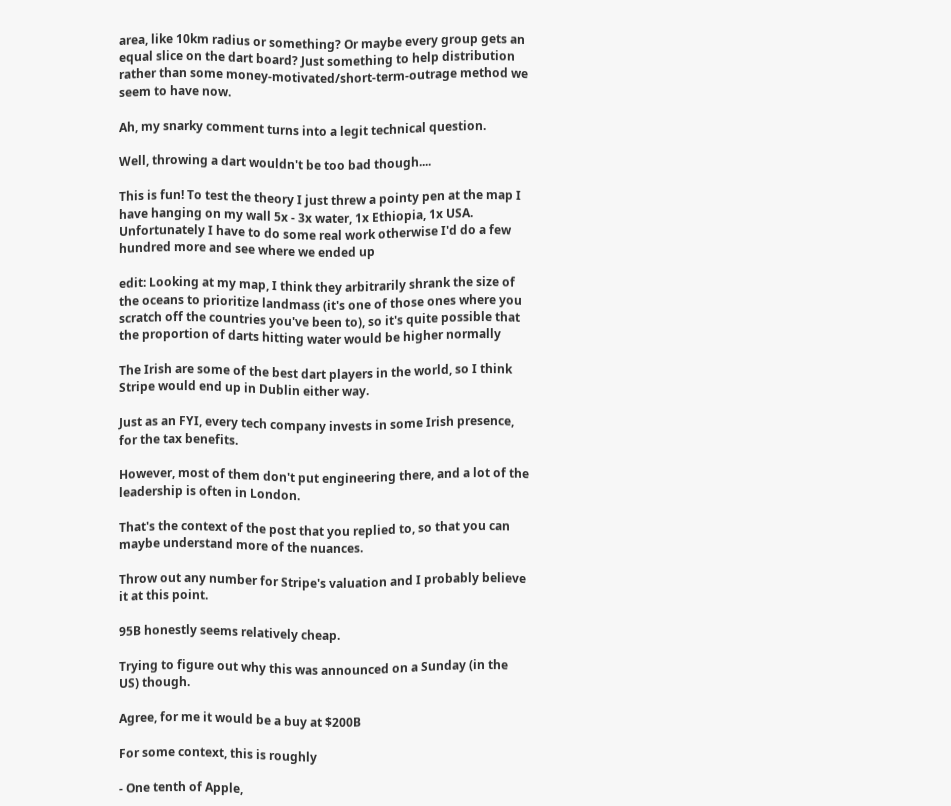area, like 10km radius or something? Or maybe every group gets an equal slice on the dart board? Just something to help distribution rather than some money-motivated/short-term-outrage method we seem to have now.

Ah, my snarky comment turns into a legit technical question.

Well, throwing a dart wouldn't be too bad though....

This is fun! To test the theory I just threw a pointy pen at the map I have hanging on my wall 5x - 3x water, 1x Ethiopia, 1x USA. Unfortunately I have to do some real work otherwise I'd do a few hundred more and see where we ended up

edit: Looking at my map, I think they arbitrarily shrank the size of the oceans to prioritize landmass (it's one of those ones where you scratch off the countries you've been to), so it's quite possible that the proportion of darts hitting water would be higher normally

The Irish are some of the best dart players in the world, so I think Stripe would end up in Dublin either way.

Just as an FYI, every tech company invests in some Irish presence, for the tax benefits.

However, most of them don't put engineering there, and a lot of the leadership is often in London.

That's the context of the post that you replied to, so that you can maybe understand more of the nuances.

Throw out any number for Stripe's valuation and I probably believe it at this point.

95B honestly seems relatively cheap.

Trying to figure out why this was announced on a Sunday (in the US) though.

Agree, for me it would be a buy at $200B

For some context, this is roughly

- One tenth of Apple,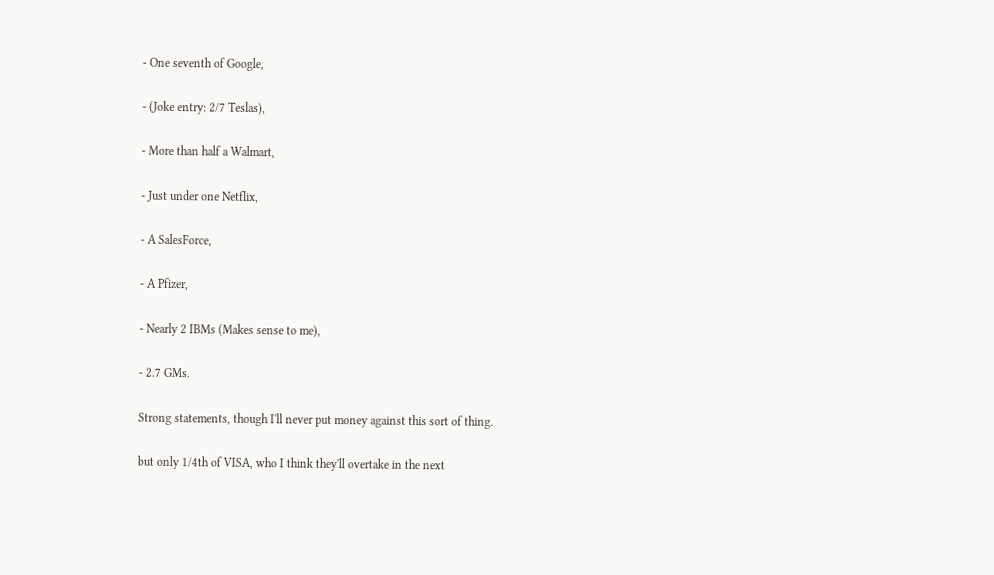- One seventh of Google,

- (Joke entry: 2/7 Teslas),

- More than half a Walmart,

- Just under one Netflix,

- A SalesForce,

- A Pfizer,

- Nearly 2 IBMs (Makes sense to me),

- 2.7 GMs.

Strong statements, though I'll never put money against this sort of thing.

but only 1/4th of VISA, who I think they'll overtake in the next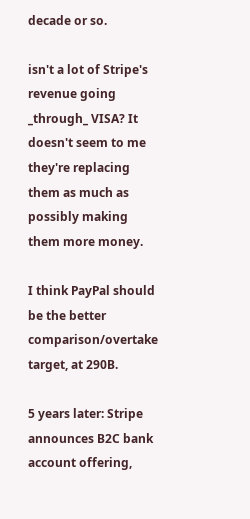decade or so.

isn't a lot of Stripe's revenue going _through_ VISA? It doesn't seem to me they're replacing them as much as possibly making them more money.

I think PayPal should be the better comparison/overtake target, at 290B.

5 years later: Stripe announces B2C bank account offering,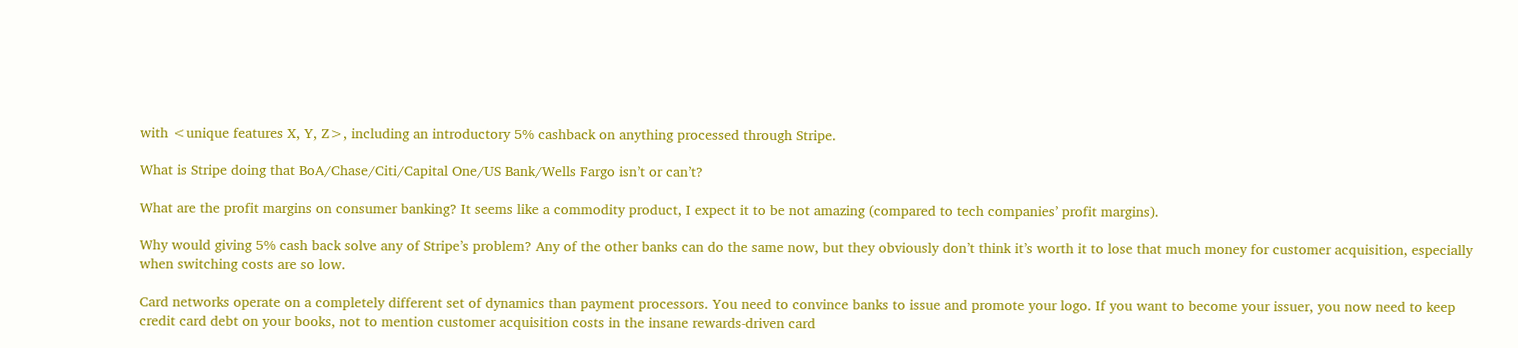with <unique features X, Y, Z>, including an introductory 5% cashback on anything processed through Stripe.

What is Stripe doing that BoA/Chase/Citi/Capital One/US Bank/Wells Fargo isn’t or can’t?

What are the profit margins on consumer banking? It seems like a commodity product, I expect it to be not amazing (compared to tech companies’ profit margins).

Why would giving 5% cash back solve any of Stripe’s problem? Any of the other banks can do the same now, but they obviously don’t think it’s worth it to lose that much money for customer acquisition, especially when switching costs are so low.

Card networks operate on a completely different set of dynamics than payment processors. You need to convince banks to issue and promote your logo. If you want to become your issuer, you now need to keep credit card debt on your books, not to mention customer acquisition costs in the insane rewards-driven card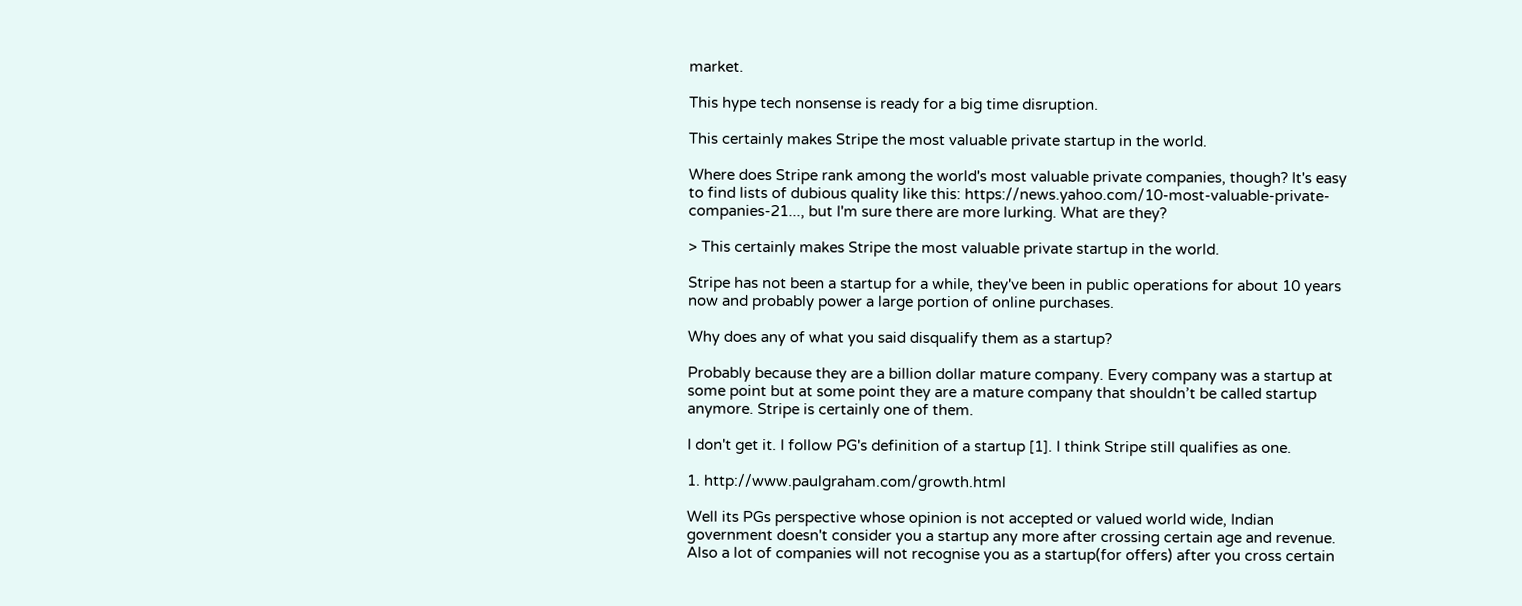market.

This hype tech nonsense is ready for a big time disruption.

This certainly makes Stripe the most valuable private startup in the world.

Where does Stripe rank among the world's most valuable private companies, though? It's easy to find lists of dubious quality like this: https://news.yahoo.com/10-most-valuable-private-companies-21..., but I'm sure there are more lurking. What are they?

> This certainly makes Stripe the most valuable private startup in the world.

Stripe has not been a startup for a while, they've been in public operations for about 10 years now and probably power a large portion of online purchases.

Why does any of what you said disqualify them as a startup?

Probably because they are a billion dollar mature company. Every company was a startup at some point but at some point they are a mature company that shouldn’t be called startup anymore. Stripe is certainly one of them.

I don't get it. I follow PG's definition of a startup [1]. I think Stripe still qualifies as one.

1. http://www.paulgraham.com/growth.html

Well its PGs perspective whose opinion is not accepted or valued world wide, Indian government doesn't consider you a startup any more after crossing certain age and revenue. Also a lot of companies will not recognise you as a startup(for offers) after you cross certain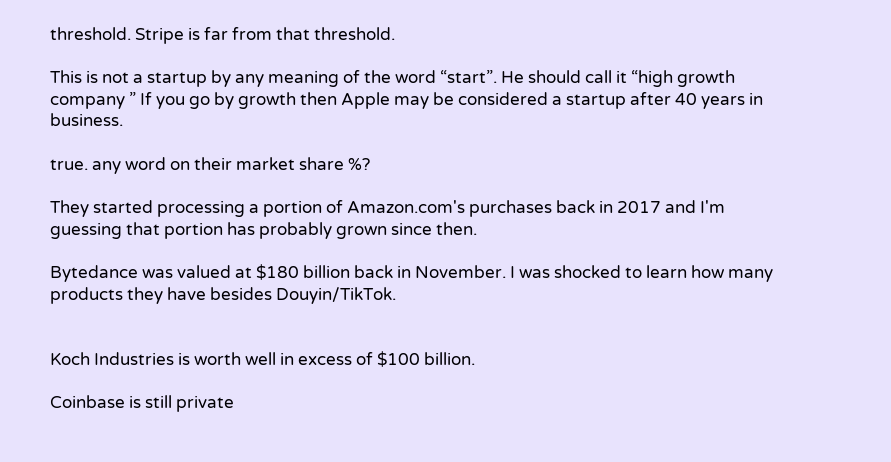threshold. Stripe is far from that threshold.

This is not a startup by any meaning of the word “start”. He should call it “high growth company ” If you go by growth then Apple may be considered a startup after 40 years in business.

true. any word on their market share %?

They started processing a portion of Amazon.com's purchases back in 2017 and I'm guessing that portion has probably grown since then.

Bytedance was valued at $180 billion back in November. I was shocked to learn how many products they have besides Douyin/TikTok.


Koch Industries is worth well in excess of $100 billion.

Coinbase is still private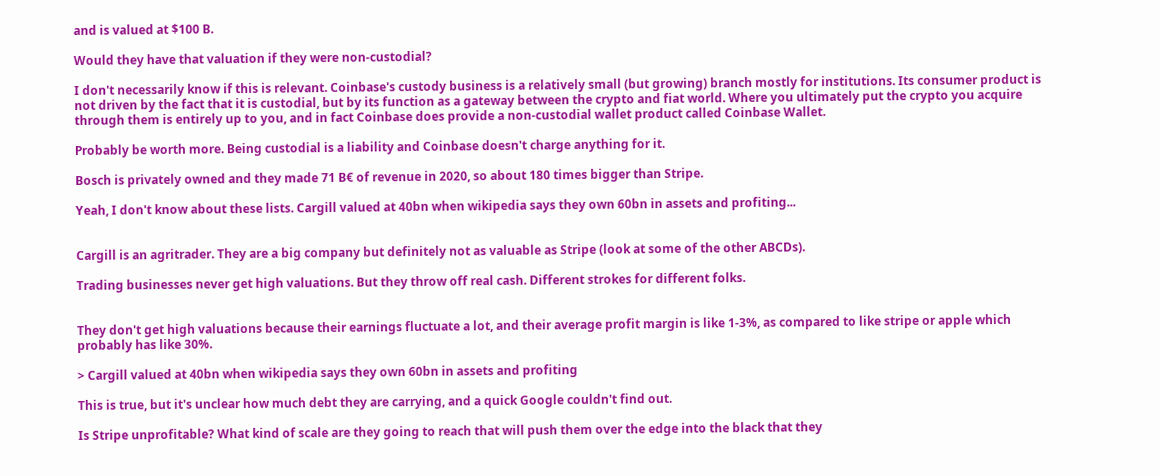and is valued at $100 B.

Would they have that valuation if they were non-custodial?

I don't necessarily know if this is relevant. Coinbase's custody business is a relatively small (but growing) branch mostly for institutions. Its consumer product is not driven by the fact that it is custodial, but by its function as a gateway between the crypto and fiat world. Where you ultimately put the crypto you acquire through them is entirely up to you, and in fact Coinbase does provide a non-custodial wallet product called Coinbase Wallet.

Probably be worth more. Being custodial is a liability and Coinbase doesn't charge anything for it.

Bosch is privately owned and they made 71 B€ of revenue in 2020, so about 180 times bigger than Stripe.

Yeah, I don't know about these lists. Cargill valued at 40bn when wikipedia says they own 60bn in assets and profiting...


Cargill is an agritrader. They are a big company but definitely not as valuable as Stripe (look at some of the other ABCDs).

Trading businesses never get high valuations. But they throw off real cash. Different strokes for different folks.


They don't get high valuations because their earnings fluctuate a lot, and their average profit margin is like 1-3%, as compared to like stripe or apple which probably has like 30%.

> Cargill valued at 40bn when wikipedia says they own 60bn in assets and profiting

This is true, but it's unclear how much debt they are carrying, and a quick Google couldn't find out.

Is Stripe unprofitable? What kind of scale are they going to reach that will push them over the edge into the black that they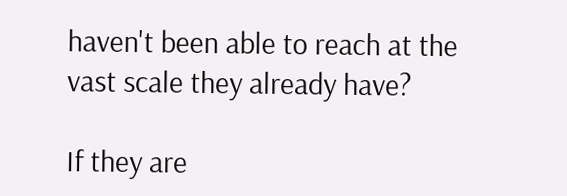haven't been able to reach at the vast scale they already have?

If they are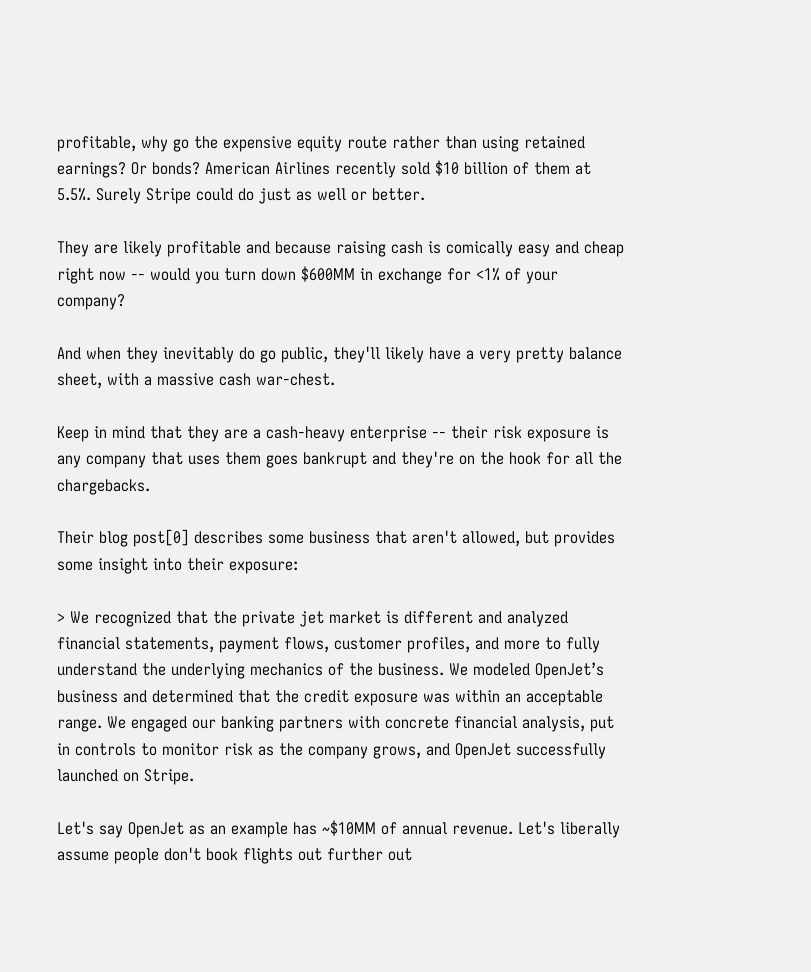profitable, why go the expensive equity route rather than using retained earnings? Or bonds? American Airlines recently sold $10 billion of them at 5.5%. Surely Stripe could do just as well or better.

They are likely profitable and because raising cash is comically easy and cheap right now -- would you turn down $600MM in exchange for <1% of your company?

And when they inevitably do go public, they'll likely have a very pretty balance sheet, with a massive cash war-chest.

Keep in mind that they are a cash-heavy enterprise -- their risk exposure is any company that uses them goes bankrupt and they're on the hook for all the chargebacks.

Their blog post[0] describes some business that aren't allowed, but provides some insight into their exposure:

> We recognized that the private jet market is different and analyzed financial statements, payment flows, customer profiles, and more to fully understand the underlying mechanics of the business. We modeled OpenJet’s business and determined that the credit exposure was within an acceptable range. We engaged our banking partners with concrete financial analysis, put in controls to monitor risk as the company grows, and OpenJet successfully launched on Stripe.

Let's say OpenJet as an example has ~$10MM of annual revenue. Let's liberally assume people don't book flights out further out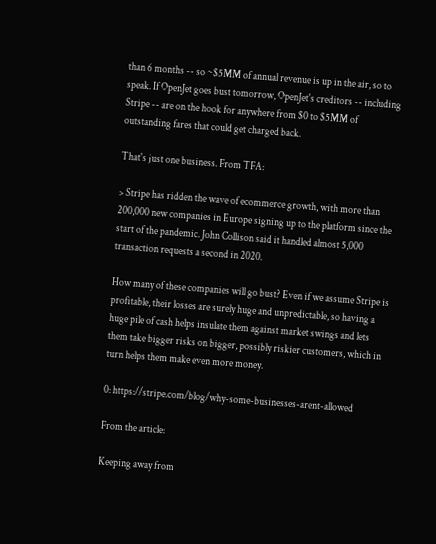than 6 months -- so ~$5MM of annual revenue is up in the air, so to speak. If OpenJet goes bust tomorrow, OpenJet's creditors -- including Stripe -- are on the hook for anywhere from $0 to $5MM of outstanding fares that could get charged back.

That's just one business. From TFA:

> Stripe has ridden the wave of ecommerce growth, with more than 200,000 new companies in Europe signing up to the platform since the start of the pandemic. John Collison said it handled almost 5,000 transaction requests a second in 2020.

How many of these companies will go bust? Even if we assume Stripe is profitable, their losses are surely huge and unpredictable, so having a huge pile of cash helps insulate them against market swings and lets them take bigger risks on bigger, possibly riskier customers, which in turn helps them make even more money.

0: https://stripe.com/blog/why-some-businesses-arent-allowed

From the article:

Keeping away from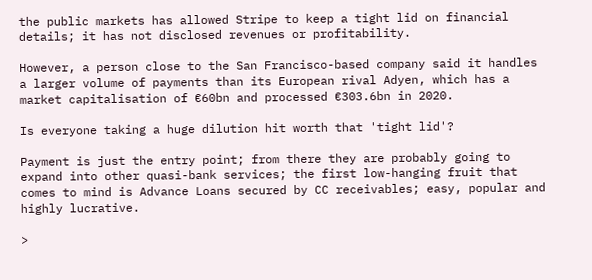the public markets has allowed Stripe to keep a tight lid on financial details; it has not disclosed revenues or profitability.

However, a person close to the San Francisco-based company said it handles a larger volume of payments than its European rival Adyen, which has a market capitalisation of €60bn and processed €303.6bn in 2020.

Is everyone taking a huge dilution hit worth that 'tight lid'?

Payment is just the entry point; from there they are probably going to expand into other quasi-bank services; the first low-hanging fruit that comes to mind is Advance Loans secured by CC receivables; easy, popular and highly lucrative.

>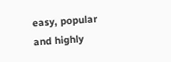easy, popular and highly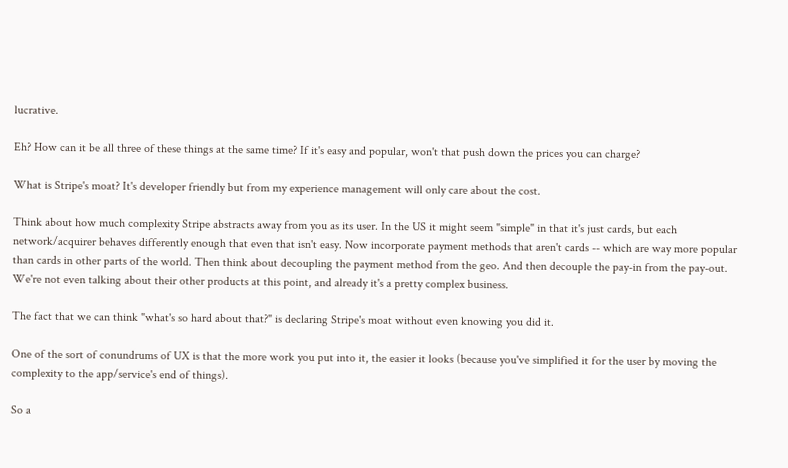lucrative.

Eh? How can it be all three of these things at the same time? If it's easy and popular, won't that push down the prices you can charge?

What is Stripe's moat? It's developer friendly but from my experience management will only care about the cost.

Think about how much complexity Stripe abstracts away from you as its user. In the US it might seem "simple" in that it's just cards, but each network/acquirer behaves differently enough that even that isn't easy. Now incorporate payment methods that aren't cards -- which are way more popular than cards in other parts of the world. Then think about decoupling the payment method from the geo. And then decouple the pay-in from the pay-out. We're not even talking about their other products at this point, and already it's a pretty complex business.

The fact that we can think "what's so hard about that?" is declaring Stripe's moat without even knowing you did it.

One of the sort of conundrums of UX is that the more work you put into it, the easier it looks (because you've simplified it for the user by moving the complexity to the app/service's end of things).

So a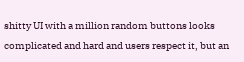shitty UI with a million random buttons looks complicated and hard and users respect it, but an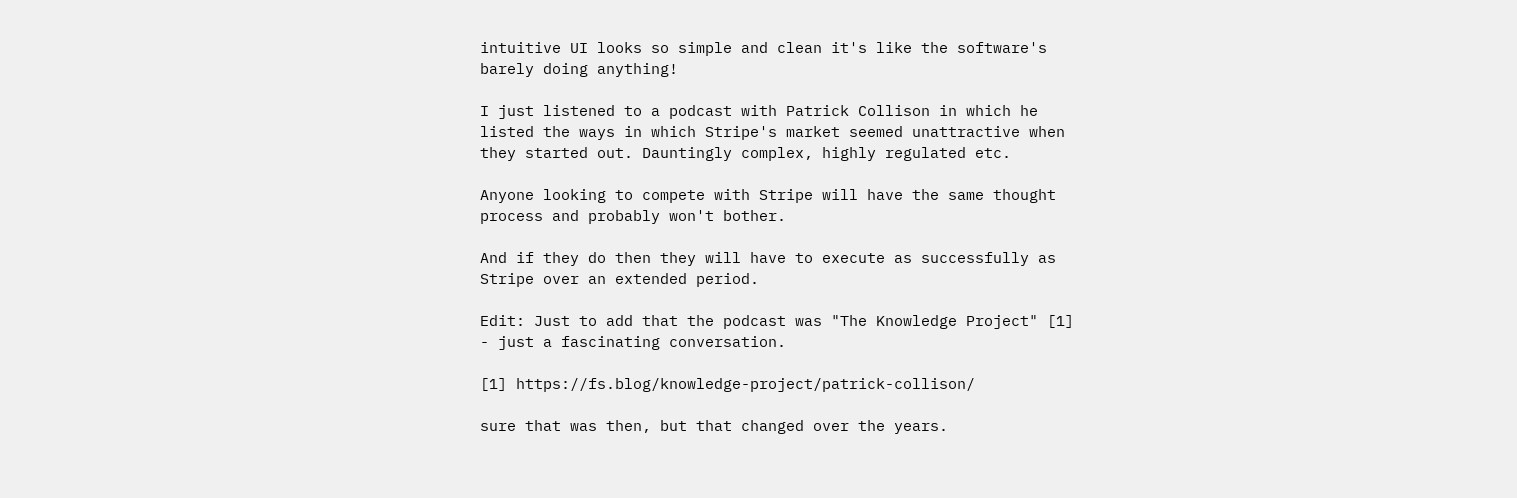intuitive UI looks so simple and clean it's like the software's barely doing anything!

I just listened to a podcast with Patrick Collison in which he listed the ways in which Stripe's market seemed unattractive when they started out. Dauntingly complex, highly regulated etc.

Anyone looking to compete with Stripe will have the same thought process and probably won't bother.

And if they do then they will have to execute as successfully as Stripe over an extended period.

Edit: Just to add that the podcast was "The Knowledge Project" [1] - just a fascinating conversation.

[1] https://fs.blog/knowledge-project/patrick-collison/

sure that was then, but that changed over the years.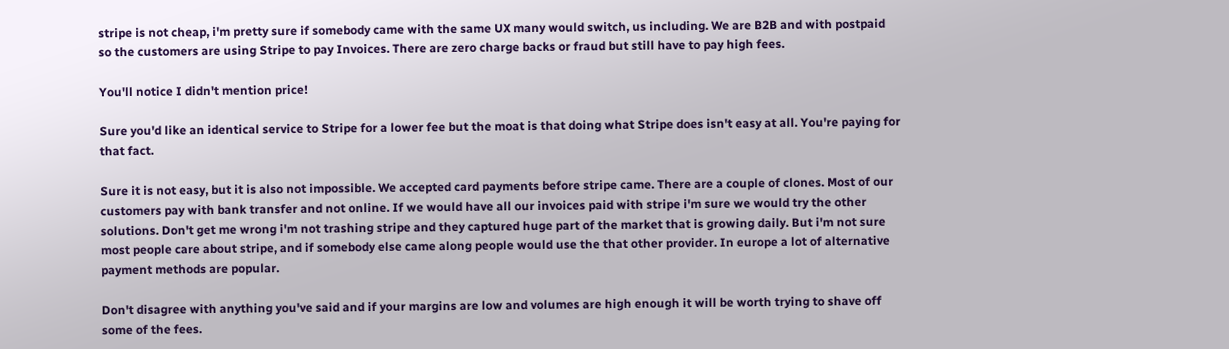stripe is not cheap, i'm pretty sure if somebody came with the same UX many would switch, us including. We are B2B and with postpaid so the customers are using Stripe to pay Invoices. There are zero charge backs or fraud but still have to pay high fees.

You'll notice I didn't mention price!

Sure you'd like an identical service to Stripe for a lower fee but the moat is that doing what Stripe does isn't easy at all. You're paying for that fact.

Sure it is not easy, but it is also not impossible. We accepted card payments before stripe came. There are a couple of clones. Most of our customers pay with bank transfer and not online. If we would have all our invoices paid with stripe i'm sure we would try the other solutions. Don't get me wrong i'm not trashing stripe and they captured huge part of the market that is growing daily. But i'm not sure most people care about stripe, and if somebody else came along people would use the that other provider. In europe a lot of alternative payment methods are popular.

Don't disagree with anything you've said and if your margins are low and volumes are high enough it will be worth trying to shave off some of the fees.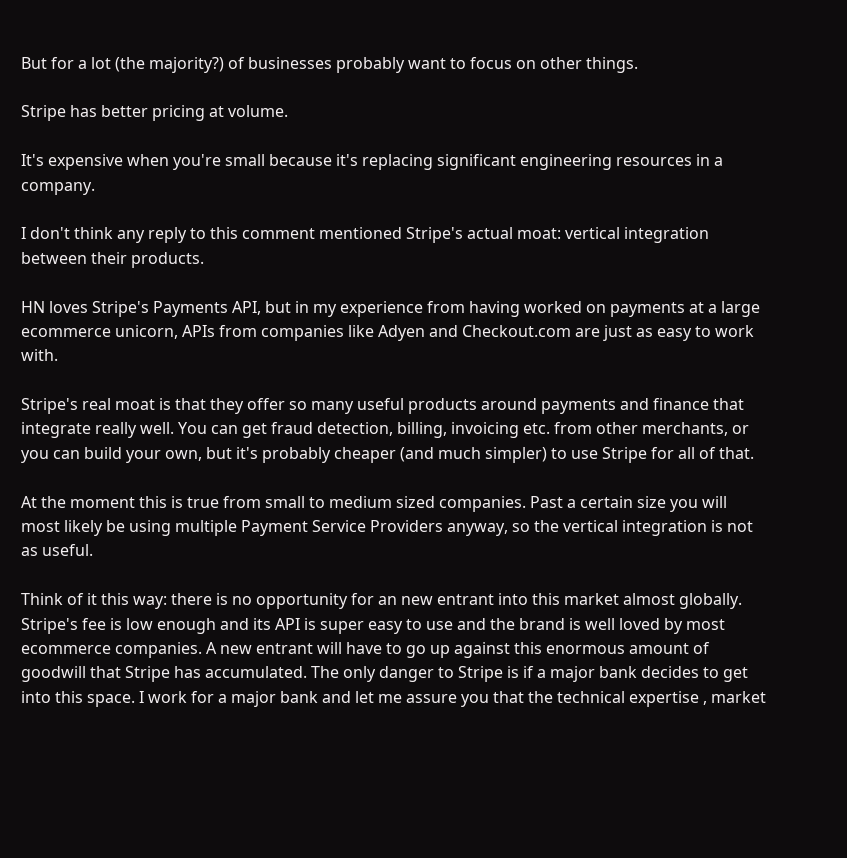But for a lot (the majority?) of businesses probably want to focus on other things.

Stripe has better pricing at volume.

It's expensive when you're small because it's replacing significant engineering resources in a company.

I don't think any reply to this comment mentioned Stripe's actual moat: vertical integration between their products.

HN loves Stripe's Payments API, but in my experience from having worked on payments at a large ecommerce unicorn, APIs from companies like Adyen and Checkout.com are just as easy to work with.

Stripe's real moat is that they offer so many useful products around payments and finance that integrate really well. You can get fraud detection, billing, invoicing etc. from other merchants, or you can build your own, but it's probably cheaper (and much simpler) to use Stripe for all of that.

At the moment this is true from small to medium sized companies. Past a certain size you will most likely be using multiple Payment Service Providers anyway, so the vertical integration is not as useful.

Think of it this way: there is no opportunity for an new entrant into this market almost globally. Stripe's fee is low enough and its API is super easy to use and the brand is well loved by most ecommerce companies. A new entrant will have to go up against this enormous amount of goodwill that Stripe has accumulated. The only danger to Stripe is if a major bank decides to get into this space. I work for a major bank and let me assure you that the technical expertise , market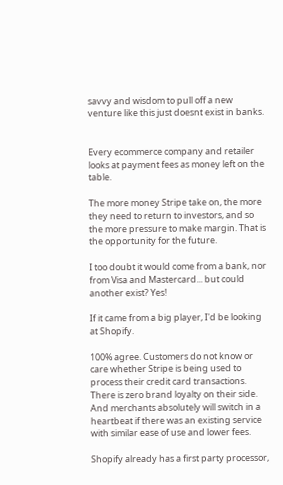savvy and wisdom to pull off a new venture like this just doesnt exist in banks.


Every ecommerce company and retailer looks at payment fees as money left on the table.

The more money Stripe take on, the more they need to return to investors, and so the more pressure to make margin. That is the opportunity for the future.

I too doubt it would come from a bank, nor from Visa and Mastercard... but could another exist? Yes!

If it came from a big player, I'd be looking at Shopify.

100% agree. Customers do not know or care whether Stripe is being used to process their credit card transactions. There is zero brand loyalty on their side. And merchants absolutely will switch in a heartbeat if there was an existing service with similar ease of use and lower fees.

Shopify already has a first party processor,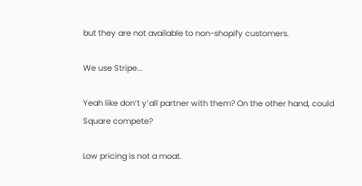but they are not available to non-shopify customers.

We use Stripe...

Yeah like don’t y’all partner with them? On the other hand, could Square compete?

Low pricing is not a moat.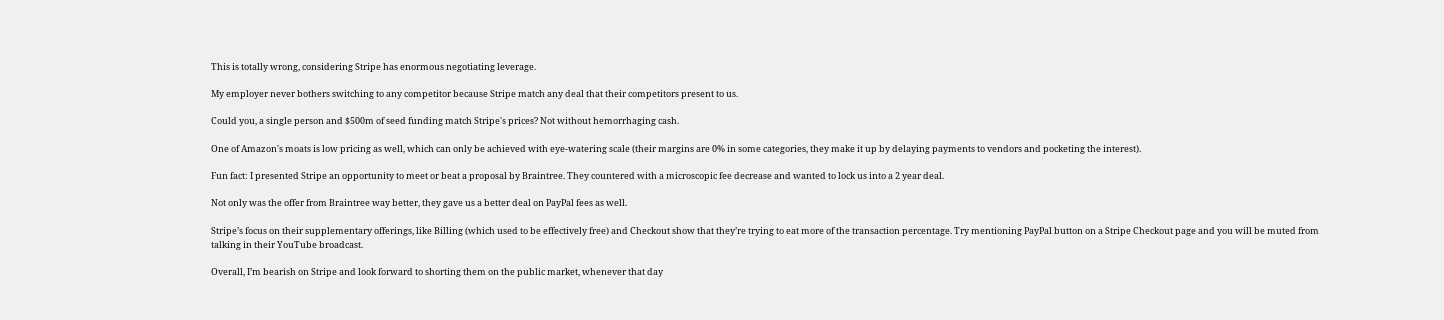This is totally wrong, considering Stripe has enormous negotiating leverage.

My employer never bothers switching to any competitor because Stripe match any deal that their competitors present to us.

Could you, a single person and $500m of seed funding match Stripe's prices? Not without hemorrhaging cash.

One of Amazon's moats is low pricing as well, which can only be achieved with eye-watering scale (their margins are 0% in some categories, they make it up by delaying payments to vendors and pocketing the interest).

Fun fact: I presented Stripe an opportunity to meet or beat a proposal by Braintree. They countered with a microscopic fee decrease and wanted to lock us into a 2 year deal.

Not only was the offer from Braintree way better, they gave us a better deal on PayPal fees as well.

Stripe’s focus on their supplementary offerings, like Billing (which used to be effectively free) and Checkout show that they’re trying to eat more of the transaction percentage. Try mentioning PayPal button on a Stripe Checkout page and you will be muted from talking in their YouTube broadcast.

Overall, I’m bearish on Stripe and look forward to shorting them on the public market, whenever that day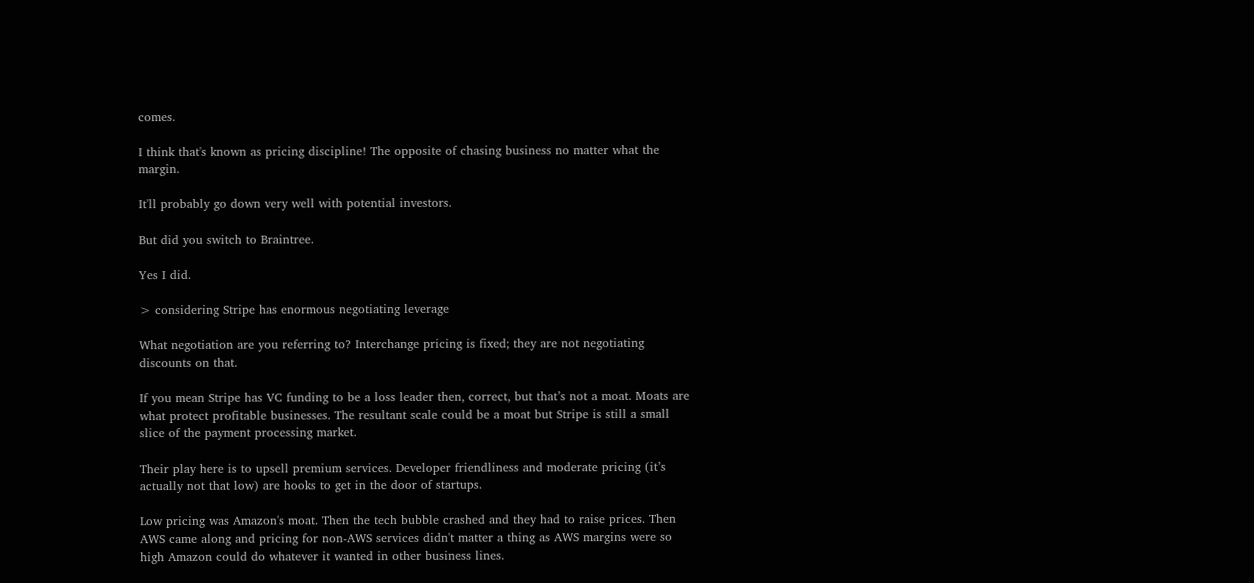comes.

I think that's known as pricing discipline! The opposite of chasing business no matter what the margin.

It'll probably go down very well with potential investors.

But did you switch to Braintree.

Yes I did.

> considering Stripe has enormous negotiating leverage

What negotiation are you referring to? Interchange pricing is fixed; they are not negotiating discounts on that.

If you mean Stripe has VC funding to be a loss leader then, correct, but that’s not a moat. Moats are what protect profitable businesses. The resultant scale could be a moat but Stripe is still a small slice of the payment processing market.

Their play here is to upsell premium services. Developer friendliness and moderate pricing (it’s actually not that low) are hooks to get in the door of startups.

Low pricing was Amazon's moat. Then the tech bubble crashed and they had to raise prices. Then AWS came along and pricing for non-AWS services didn't matter a thing as AWS margins were so high Amazon could do whatever it wanted in other business lines.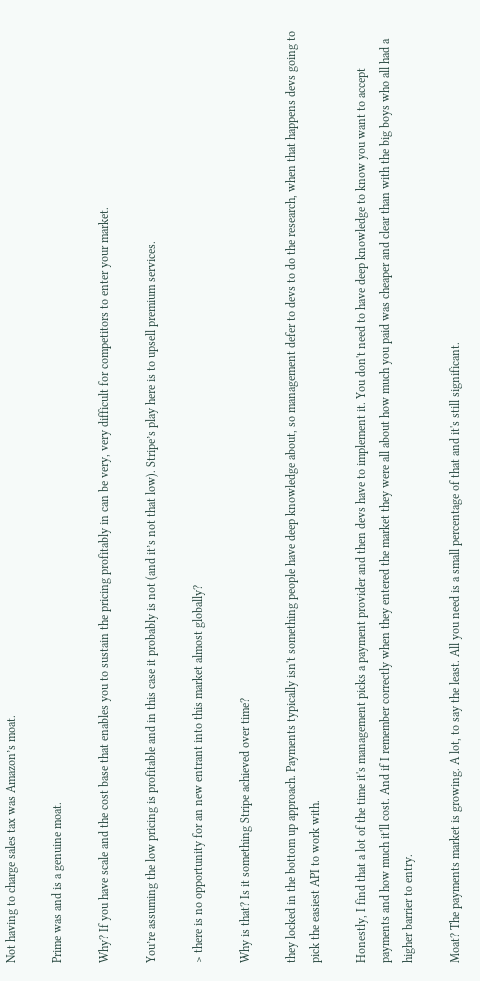Not having to charge sales tax was Amazon’s moat.

Prime was and is a genuine moat.

Why? If you have scale and the cost base that enables you to sustain the pricing profitably in can be very, very difficult for competitors to enter your market.

You’re assuming the low pricing is profitable and in this case it probably is not (and it’s not that low). Stripe’s play here is to upsell premium services.

> there is no opportunity for an new entrant into this market almost globally?

Why is that? Is it something Stripe achieved over time?

they locked in the bottom up approach. Payments typically isn't something people have deep knowledge about, so management defer to devs to do the research, when that happens devs going to pick the easiest API to work with.

Honestly, I find that a lot of the time it's management picks a payment provider and then devs have to implement it. You don't need to have deep knowledge to know you want to accept payments and how much it'll cost. And if I remember correctly when they entered the market they were all about how much you paid was cheaper and clear than with the big boys who all had a higher barrier to entry.

Moat? The payments market is growing. A lot, to say the least. All you need is a small percentage of that and it's still significant.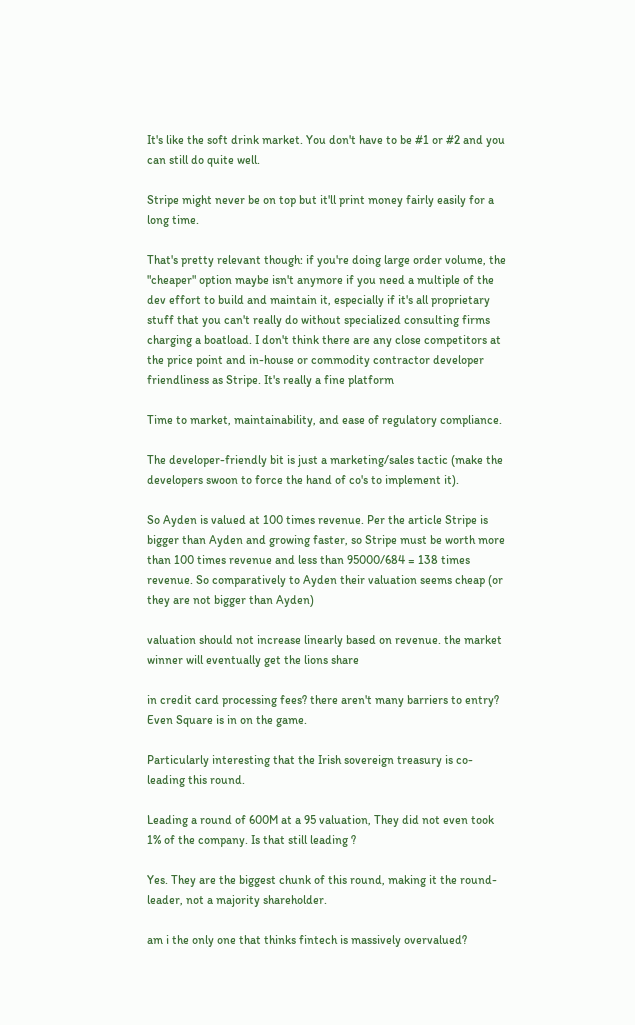It's like the soft drink market. You don't have to be #1 or #2 and you can still do quite well.

Stripe might never be on top but it'll print money fairly easily for a long time.

That's pretty relevant though: if you're doing large order volume, the "cheaper" option maybe isn't anymore if you need a multiple of the dev effort to build and maintain it, especially if it's all proprietary stuff that you can't really do without specialized consulting firms charging a boatload. I don't think there are any close competitors at the price point and in-house or commodity contractor developer friendliness as Stripe. It's really a fine platform

Time to market, maintainability, and ease of regulatory compliance.

The developer-friendly bit is just a marketing/sales tactic (make the developers swoon to force the hand of co's to implement it).

So Ayden is valued at 100 times revenue. Per the article Stripe is bigger than Ayden and growing faster, so Stripe must be worth more than 100 times revenue and less than 95000/684 = 138 times revenue. So comparatively to Ayden their valuation seems cheap (or they are not bigger than Ayden)

valuation should not increase linearly based on revenue. the market winner will eventually get the lions share

in credit card processing fees? there aren't many barriers to entry? Even Square is in on the game.

Particularly interesting that the Irish sovereign treasury is co-leading this round.

Leading a round of 600M at a 95 valuation, They did not even took 1% of the company. Is that still leading ?

Yes. They are the biggest chunk of this round, making it the round-leader, not a majority shareholder.

am i the only one that thinks fintech is massively overvalued?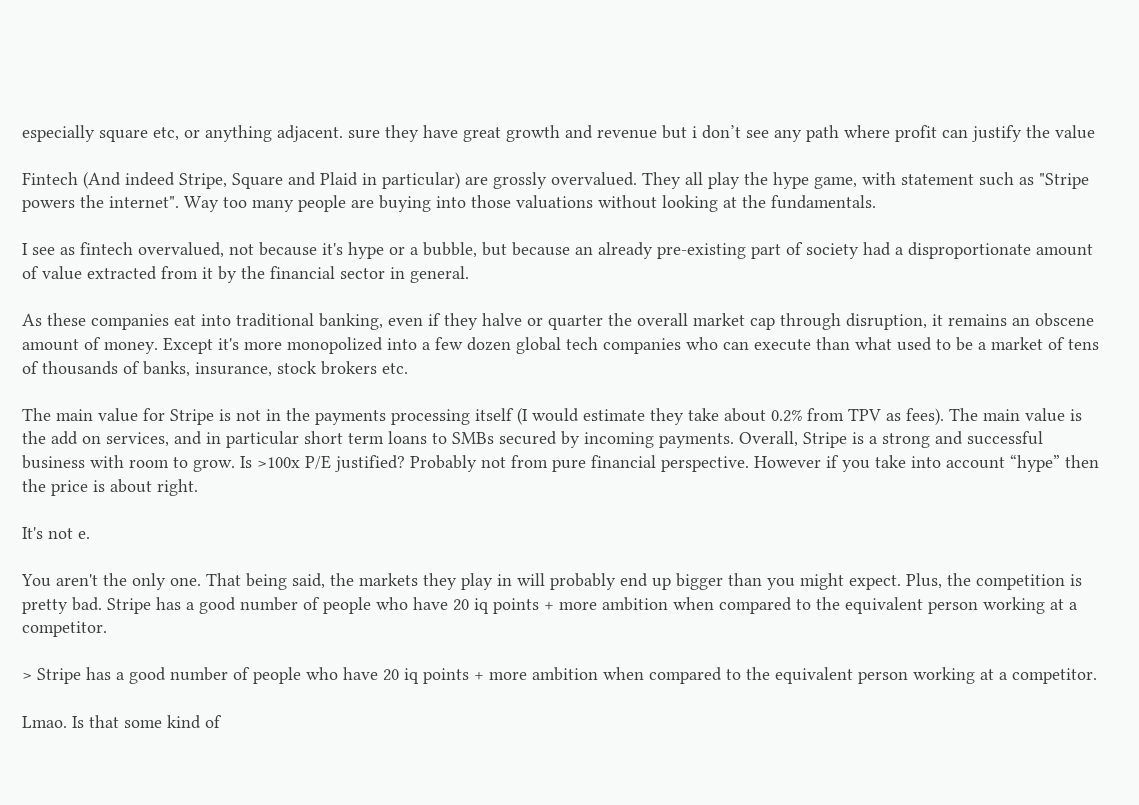especially square etc, or anything adjacent. sure they have great growth and revenue but i don’t see any path where profit can justify the value

Fintech (And indeed Stripe, Square and Plaid in particular) are grossly overvalued. They all play the hype game, with statement such as "Stripe powers the internet". Way too many people are buying into those valuations without looking at the fundamentals.

I see as fintech overvalued, not because it's hype or a bubble, but because an already pre-existing part of society had a disproportionate amount of value extracted from it by the financial sector in general.

As these companies eat into traditional banking, even if they halve or quarter the overall market cap through disruption, it remains an obscene amount of money. Except it's more monopolized into a few dozen global tech companies who can execute than what used to be a market of tens of thousands of banks, insurance, stock brokers etc.

The main value for Stripe is not in the payments processing itself (I would estimate they take about 0.2% from TPV as fees). The main value is the add on services, and in particular short term loans to SMBs secured by incoming payments. Overall, Stripe is a strong and successful business with room to grow. Is >100x P/E justified? Probably not from pure financial perspective. However if you take into account “hype” then the price is about right.

It's not e.

You aren't the only one. That being said, the markets they play in will probably end up bigger than you might expect. Plus, the competition is pretty bad. Stripe has a good number of people who have 20 iq points + more ambition when compared to the equivalent person working at a competitor.

> Stripe has a good number of people who have 20 iq points + more ambition when compared to the equivalent person working at a competitor.

Lmao. Is that some kind of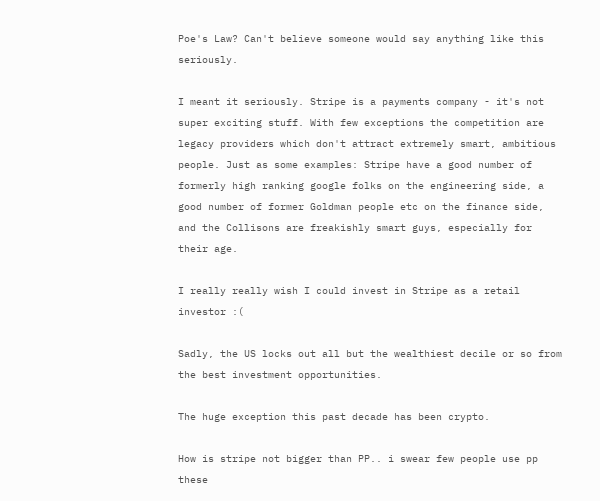Poe's Law? Can't believe someone would say anything like this seriously.

I meant it seriously. Stripe is a payments company - it's not super exciting stuff. With few exceptions the competition are legacy providers which don't attract extremely smart, ambitious people. Just as some examples: Stripe have a good number of formerly high ranking google folks on the engineering side, a good number of former Goldman people etc on the finance side, and the Collisons are freakishly smart guys, especially for their age.

I really really wish I could invest in Stripe as a retail investor :(

Sadly, the US locks out all but the wealthiest decile or so from the best investment opportunities.

The huge exception this past decade has been crypto.

How is stripe not bigger than PP.. i swear few people use pp these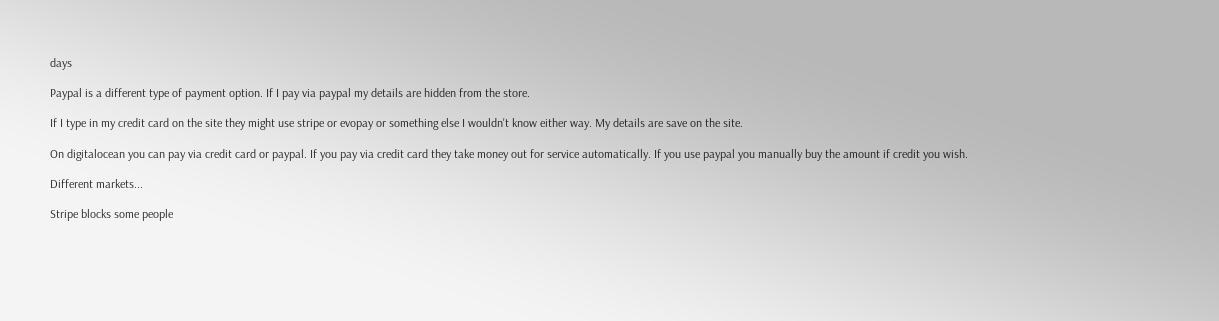days

Paypal is a different type of payment option. If I pay via paypal my details are hidden from the store.

If I type in my credit card on the site they might use stripe or evopay or something else I wouldn't know either way. My details are save on the site.

On digitalocean you can pay via credit card or paypal. If you pay via credit card they take money out for service automatically. If you use paypal you manually buy the amount if credit you wish.

Different markets...

Stripe blocks some people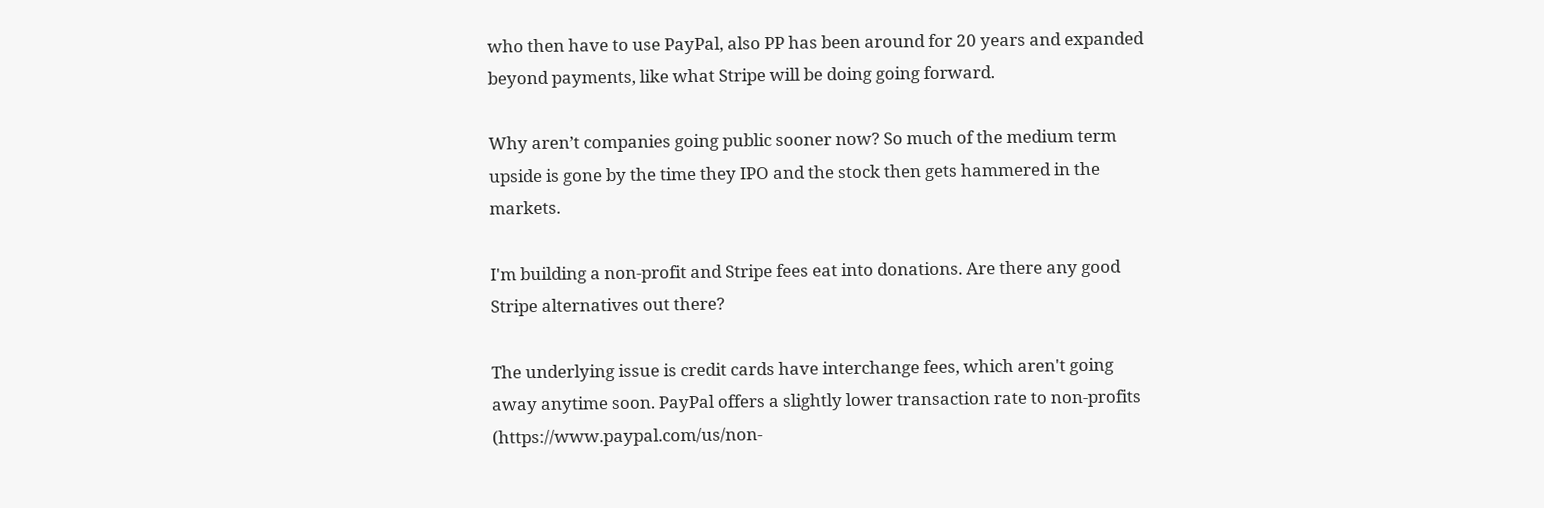who then have to use PayPal, also PP has been around for 20 years and expanded beyond payments, like what Stripe will be doing going forward.

Why aren’t companies going public sooner now? So much of the medium term upside is gone by the time they IPO and the stock then gets hammered in the markets.

I'm building a non-profit and Stripe fees eat into donations. Are there any good Stripe alternatives out there?

The underlying issue is credit cards have interchange fees, which aren't going away anytime soon. PayPal offers a slightly lower transaction rate to non-profits (https://www.paypal.com/us/non-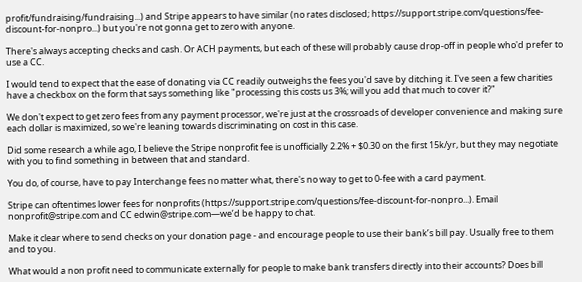profit/fundraising/fundraising...) and Stripe appears to have similar (no rates disclosed; https://support.stripe.com/questions/fee-discount-for-nonpro...) but you're not gonna get to zero with anyone.

There's always accepting checks and cash. Or ACH payments, but each of these will probably cause drop-off in people who'd prefer to use a CC.

I would tend to expect that the ease of donating via CC readily outweighs the fees you'd save by ditching it. I've seen a few charities have a checkbox on the form that says something like "processing this costs us 3%; will you add that much to cover it?"

We don't expect to get zero fees from any payment processor, we're just at the crossroads of developer convenience and making sure each dollar is maximized, so we're leaning towards discriminating on cost in this case.

Did some research a while ago, I believe the Stripe nonprofit fee is unofficially 2.2% + $0.30 on the first 15k/yr, but they may negotiate with you to find something in between that and standard.

You do, of course, have to pay Interchange fees no matter what, there's no way to get to 0-fee with a card payment.

Stripe can oftentimes lower fees for nonprofits (https://support.stripe.com/questions/fee-discount-for-nonpro...). Email nonprofit@stripe.com and CC edwin@stripe.com—we’d be happy to chat.

Make it clear where to send checks on your donation page - and encourage people to use their bank’s bill pay. Usually free to them and to you.

What would a non profit need to communicate externally for people to make bank transfers directly into their accounts? Does bill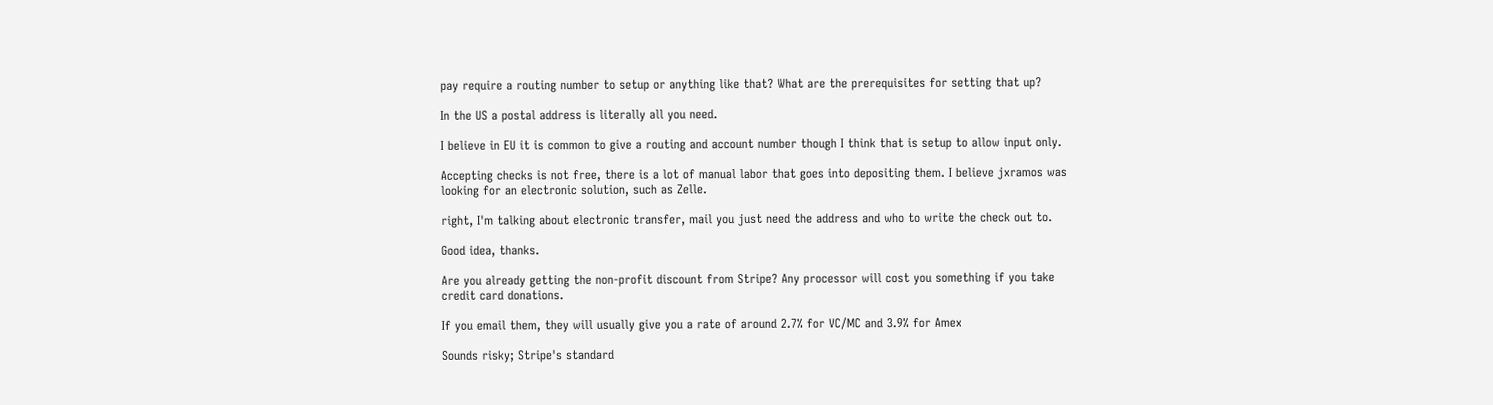pay require a routing number to setup or anything like that? What are the prerequisites for setting that up?

In the US a postal address is literally all you need.

I believe in EU it is common to give a routing and account number though I think that is setup to allow input only.

Accepting checks is not free, there is a lot of manual labor that goes into depositing them. I believe jxramos was looking for an electronic solution, such as Zelle.

right, I'm talking about electronic transfer, mail you just need the address and who to write the check out to.

Good idea, thanks.

Are you already getting the non-profit discount from Stripe? Any processor will cost you something if you take credit card donations.

If you email them, they will usually give you a rate of around 2.7% for VC/MC and 3.9% for Amex

Sounds risky; Stripe's standard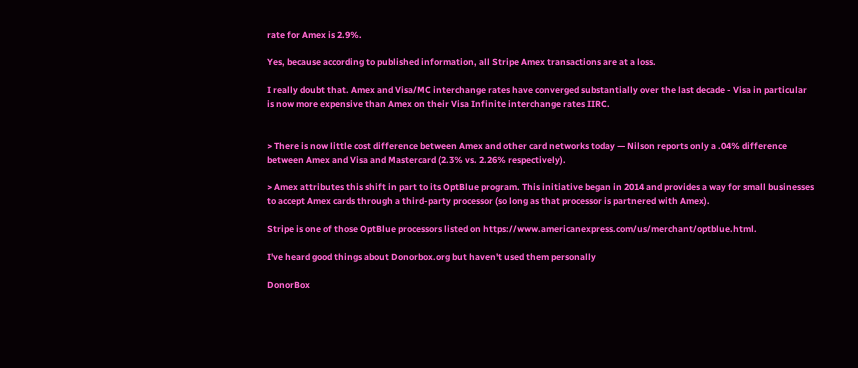rate for Amex is 2.9%.

Yes, because according to published information, all Stripe Amex transactions are at a loss.

I really doubt that. Amex and Visa/MC interchange rates have converged substantially over the last decade - Visa in particular is now more expensive than Amex on their Visa Infinite interchange rates IIRC.


> There is now little cost difference between Amex and other card networks today — Nilson reports only a .04% difference between Amex and Visa and Mastercard (2.3% vs. 2.26% respectively).

> Amex attributes this shift in part to its OptBlue program. This initiative began in 2014 and provides a way for small businesses to accept Amex cards through a third-party processor (so long as that processor is partnered with Amex).

Stripe is one of those OptBlue processors listed on https://www.americanexpress.com/us/merchant/optblue.html.

I've heard good things about Donorbox.org but haven't used them personally

DonorBox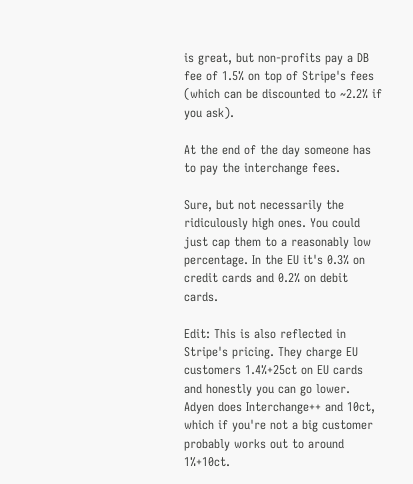is great, but non-profits pay a DB fee of 1.5% on top of Stripe's fees (which can be discounted to ~2.2% if you ask).

At the end of the day someone has to pay the interchange fees.

Sure, but not necessarily the ridiculously high ones. You could just cap them to a reasonably low percentage. In the EU it's 0.3% on credit cards and 0.2% on debit cards.

Edit: This is also reflected in Stripe's pricing. They charge EU customers 1.4%+25ct on EU cards and honestly you can go lower. Adyen does Interchange++ and 10ct, which if you're not a big customer probably works out to around 1%+10ct.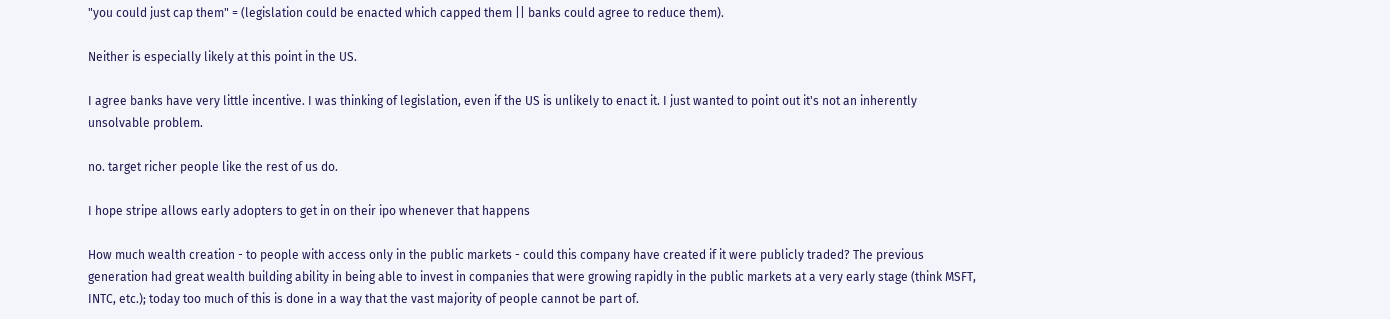"you could just cap them" = (legislation could be enacted which capped them || banks could agree to reduce them).

Neither is especially likely at this point in the US.

I agree banks have very little incentive. I was thinking of legislation, even if the US is unlikely to enact it. I just wanted to point out it's not an inherently unsolvable problem.

no. target richer people like the rest of us do.

I hope stripe allows early adopters to get in on their ipo whenever that happens

How much wealth creation - to people with access only in the public markets - could this company have created if it were publicly traded? The previous generation had great wealth building ability in being able to invest in companies that were growing rapidly in the public markets at a very early stage (think MSFT, INTC, etc.); today too much of this is done in a way that the vast majority of people cannot be part of.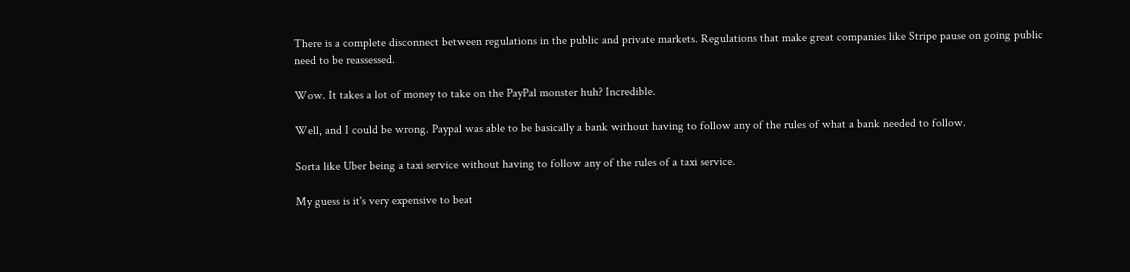There is a complete disconnect between regulations in the public and private markets. Regulations that make great companies like Stripe pause on going public need to be reassessed.

Wow. It takes a lot of money to take on the PayPal monster huh? Incredible.

Well, and I could be wrong. Paypal was able to be basically a bank without having to follow any of the rules of what a bank needed to follow.

Sorta like Uber being a taxi service without having to follow any of the rules of a taxi service.

My guess is it's very expensive to beat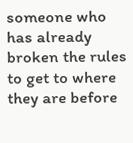someone who has already broken the rules to get to where they are before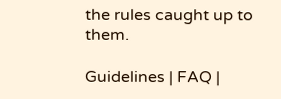the rules caught up to them.

Guidelines | FAQ |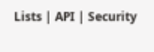Lists | API | Security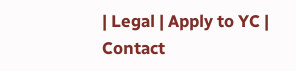| Legal | Apply to YC | Contact